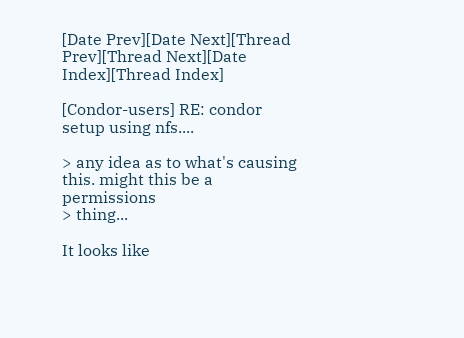[Date Prev][Date Next][Thread Prev][Thread Next][Date Index][Thread Index]

[Condor-users] RE: condor setup using nfs....

> any idea as to what's causing this. might this be a permissions
> thing...

It looks like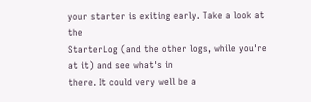your starter is exiting early. Take a look at the
StarterLog (and the other logs, while you're at it) and see what's in
there. It could very well be a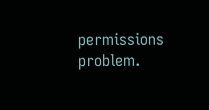permissions problem.